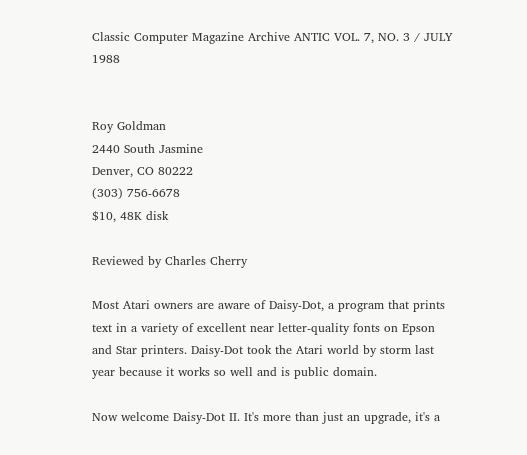Classic Computer Magazine Archive ANTIC VOL. 7, NO. 3 / JULY 1988


Roy Goldman
2440 South Jasmine
Denver, CO 80222
(303) 756-6678
$10, 48K disk

Reviewed by Charles Cherry

Most Atari owners are aware of Daisy-Dot, a program that prints text in a variety of excellent near letter-quality fonts on Epson and Star printers. Daisy-Dot took the Atari world by storm last year because it works so well and is public domain.

Now welcome Daisy-Dot II. It's more than just an upgrade, it's a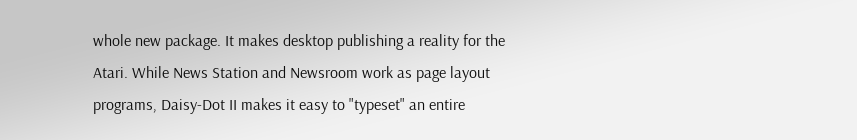whole new package. It makes desktop publishing a reality for the Atari. While News Station and Newsroom work as page layout programs, Daisy-Dot II makes it easy to "typeset" an entire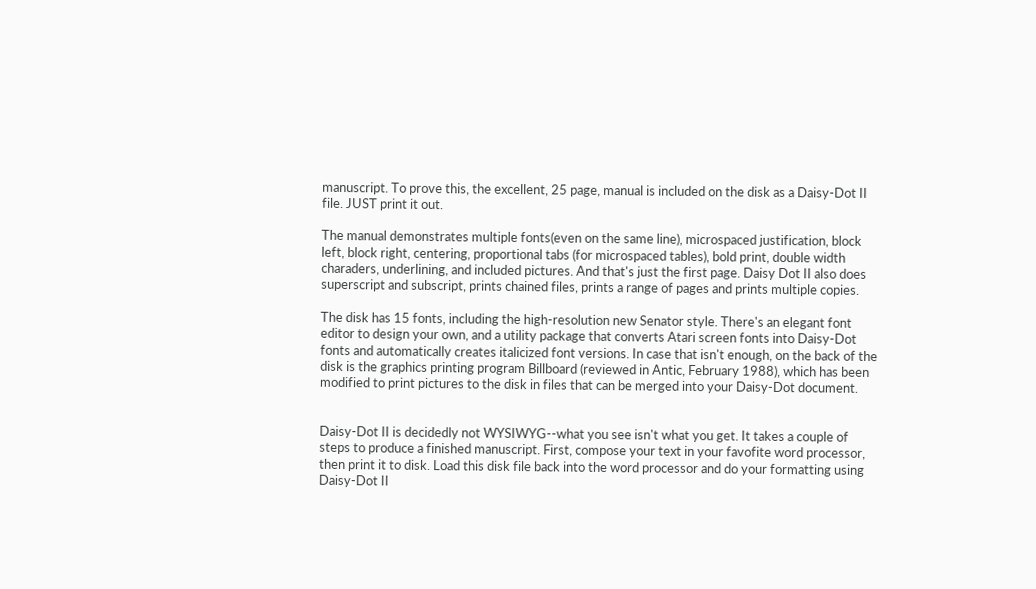manuscript. To prove this, the excellent, 25 page, manual is included on the disk as a Daisy-Dot II file. JUST print it out.

The manual demonstrates multiple fonts(even on the same line), microspaced justification, block left, block right, centering, proportional tabs (for microspaced tables), bold print, double width charaders, underlining, and included pictures. And that's just the first page. Daisy Dot II also does superscript and subscript, prints chained files, prints a range of pages and prints multiple copies.

The disk has 15 fonts, including the high-resolution new Senator style. There's an elegant font editor to design your own, and a utility package that converts Atari screen fonts into Daisy-Dot fonts and automatically creates italicized font versions. In case that isn't enough, on the back of the disk is the graphics printing program Billboard (reviewed in Antic, February 1988), which has been modified to print pictures to the disk in files that can be merged into your Daisy-Dot document.


Daisy-Dot II is decidedly not WYSIWYG--what you see isn't what you get. It takes a couple of steps to produce a finished manuscript. First, compose your text in your favofite word processor, then print it to disk. Load this disk file back into the word processor and do your formatting using Daisy-Dot II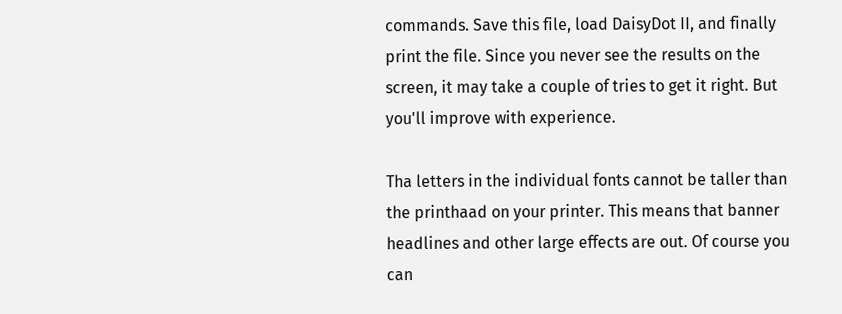commands. Save this file, load DaisyDot II, and finally print the file. Since you never see the results on the screen, it may take a couple of tries to get it right. But you'll improve with experience.

Tha letters in the individual fonts cannot be taller than the printhaad on your printer. This means that banner headlines and other large effects are out. Of course you can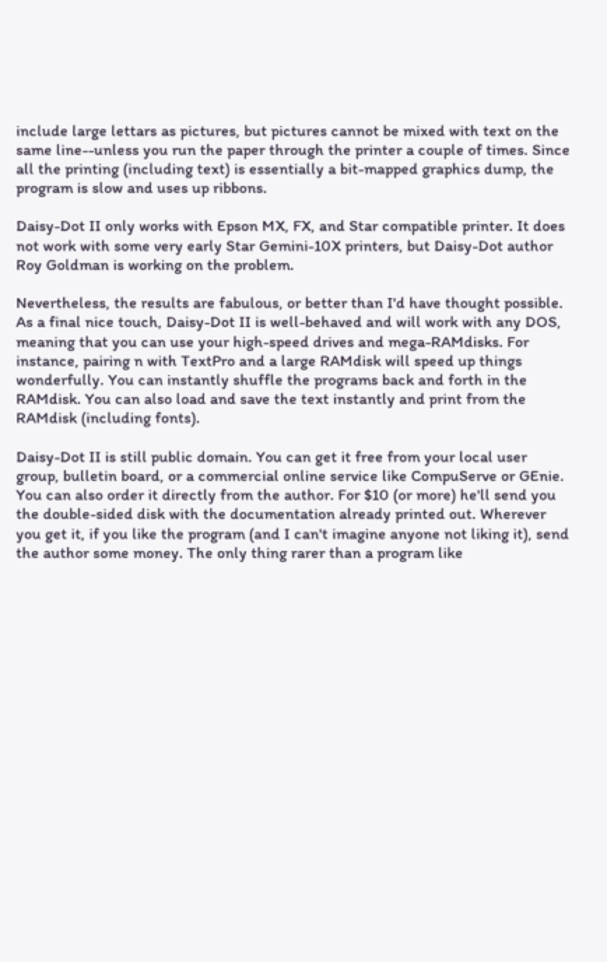include large lettars as pictures, but pictures cannot be mixed with text on the same line--unless you run the paper through the printer a couple of times. Since all the printing (including text) is essentially a bit-mapped graphics dump, the program is slow and uses up ribbons.

Daisy-Dot II only works with Epson MX, FX, and Star compatible printer. It does not work with some very early Star Gemini-10X printers, but Daisy-Dot author Roy Goldman is working on the problem.

Nevertheless, the results are fabulous, or better than I'd have thought possible. As a final nice touch, Daisy-Dot II is well-behaved and will work with any DOS, meaning that you can use your high-speed drives and mega-RAMdisks. For instance, pairing n with TextPro and a large RAMdisk will speed up things wonderfully. You can instantly shuffle the programs back and forth in the RAMdisk. You can also load and save the text instantly and print from the RAMdisk (including fonts).

Daisy-Dot II is still public domain. You can get it free from your local user group, bulletin board, or a commercial online service like CompuServe or GEnie. You can also order it directly from the author. For $10 (or more) he'll send you the double-sided disk with the documentation already printed out. Wherever you get it, if you like the program (and I can't imagine anyone not liking it), send the author some money. The only thing rarer than a program like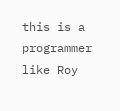this is a programmer like Roy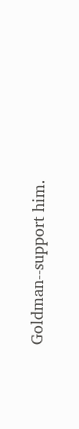Goldman--support him.